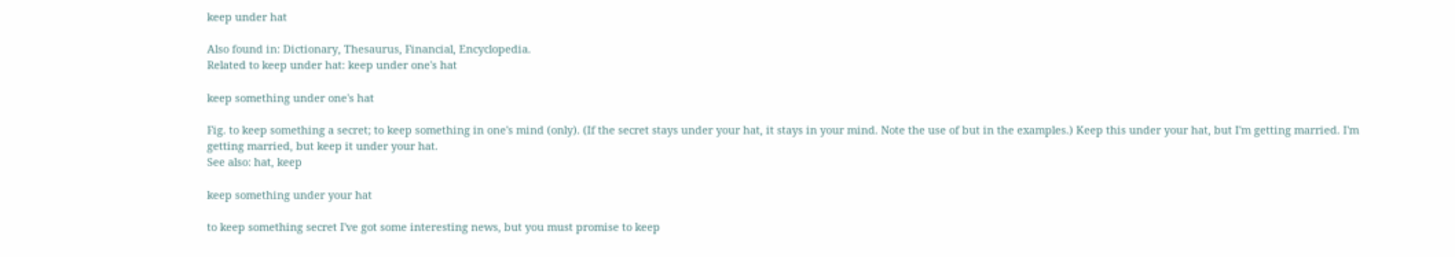keep under hat

Also found in: Dictionary, Thesaurus, Financial, Encyclopedia.
Related to keep under hat: keep under one's hat

keep something under one's hat

Fig. to keep something a secret; to keep something in one's mind (only). (If the secret stays under your hat, it stays in your mind. Note the use of but in the examples.) Keep this under your hat, but I'm getting married. I'm getting married, but keep it under your hat.
See also: hat, keep

keep something under your hat

to keep something secret I've got some interesting news, but you must promise to keep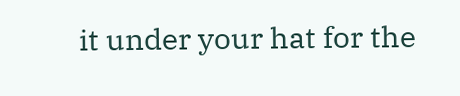it under your hat for the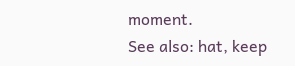moment.
See also: hat, keep